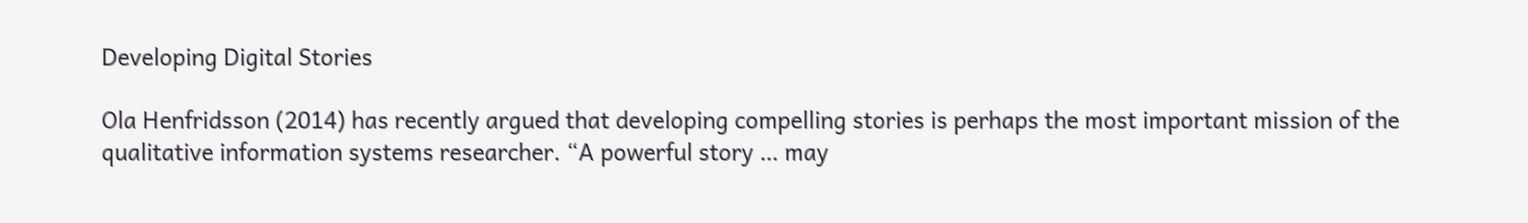Developing Digital Stories

Ola Henfridsson (2014) has recently argued that developing compelling stories is perhaps the most important mission of the qualitative information systems researcher. “A powerful story … may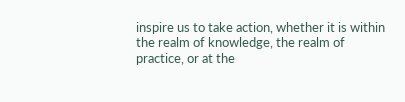inspire us to take action, whether it is within the realm of knowledge, the realm of practice, or at the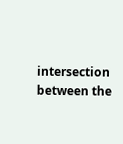intersection between the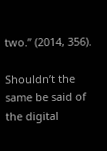two.” (2014, 356).

Shouldn’t the same be said of the digital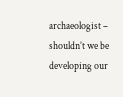archaeologist – shouldn’t we be developing our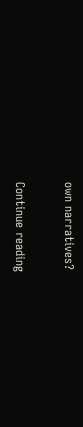own narratives?

Continue reading